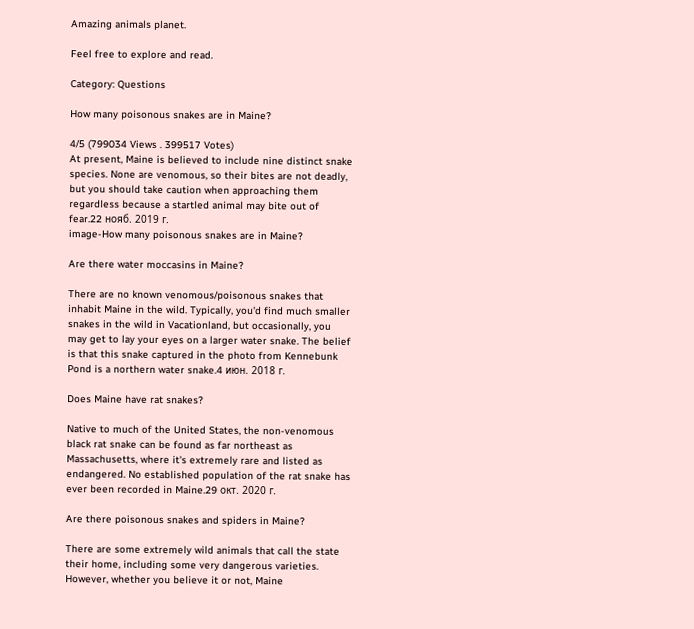Amazing animals planet.

Feel free to explore and read.

Category: Questions

How many poisonous snakes are in Maine?

4/5 (799034 Views . 399517 Votes)
At present, Maine is believed to include nine distinct snake species. None are venomous, so their bites are not deadly, but you should take caution when approaching them regardless because a startled animal may bite out of fear.22 нояб. 2019 г.
image-How many poisonous snakes are in Maine?

Are there water moccasins in Maine?

There are no known venomous/poisonous snakes that inhabit Maine in the wild. Typically, you'd find much smaller snakes in the wild in Vacationland, but occasionally, you may get to lay your eyes on a larger water snake. The belief is that this snake captured in the photo from Kennebunk Pond is a northern water snake.4 июн. 2018 г.

Does Maine have rat snakes?

Native to much of the United States, the non-venomous black rat snake can be found as far northeast as Massachusetts, where it's extremely rare and listed as endangered. No established population of the rat snake has ever been recorded in Maine.29 окт. 2020 г.

Are there poisonous snakes and spiders in Maine?

There are some extremely wild animals that call the state their home, including some very dangerous varieties. However, whether you believe it or not, Maine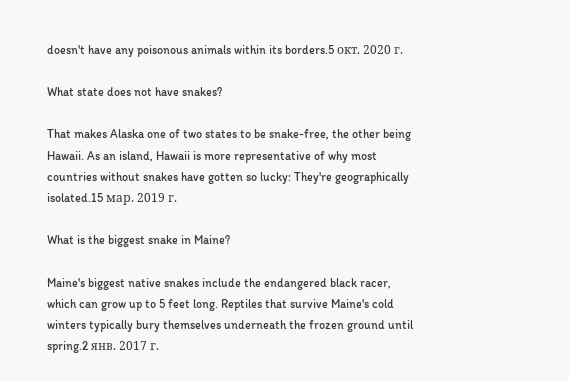doesn't have any poisonous animals within its borders.5 окт. 2020 г.

What state does not have snakes?

That makes Alaska one of two states to be snake-free, the other being Hawaii. As an island, Hawaii is more representative of why most countries without snakes have gotten so lucky: They're geographically isolated.15 мар. 2019 г.

What is the biggest snake in Maine?

Maine's biggest native snakes include the endangered black racer, which can grow up to 5 feet long. Reptiles that survive Maine's cold winters typically bury themselves underneath the frozen ground until spring.2 янв. 2017 г.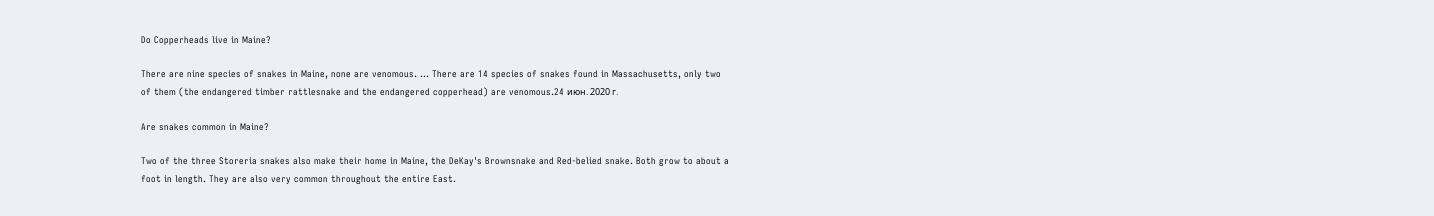Do Copperheads live in Maine?

There are nine species of snakes in Maine, none are venomous. ... There are 14 species of snakes found in Massachusetts, only two of them (the endangered timber rattlesnake and the endangered copperhead) are venomous.24 июн. 2020 г.

Are snakes common in Maine?

Two of the three Storeria snakes also make their home in Maine, the DeKay's Brownsnake and Red-belied snake. Both grow to about a foot in length. They are also very common throughout the entire East.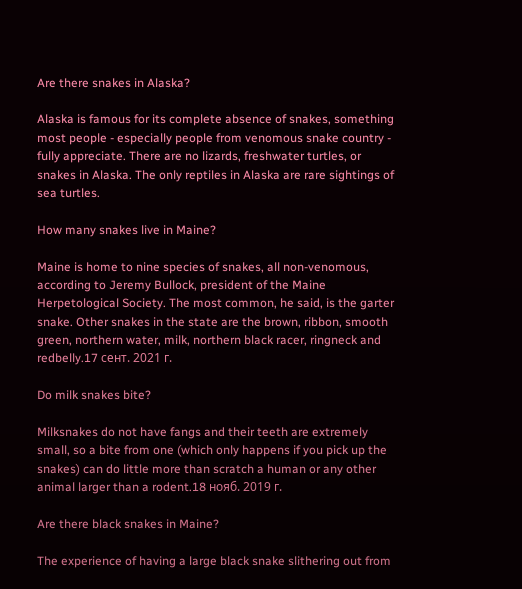Are there snakes in Alaska?

Alaska is famous for its complete absence of snakes, something most people - especially people from venomous snake country - fully appreciate. There are no lizards, freshwater turtles, or snakes in Alaska. The only reptiles in Alaska are rare sightings of sea turtles.

How many snakes live in Maine?

Maine is home to nine species of snakes, all non-venomous, according to Jeremy Bullock, president of the Maine Herpetological Society. The most common, he said, is the garter snake. Other snakes in the state are the brown, ribbon, smooth green, northern water, milk, northern black racer, ringneck and redbelly.17 сент. 2021 г.

Do milk snakes bite?

Milksnakes do not have fangs and their teeth are extremely small, so a bite from one (which only happens if you pick up the snakes) can do little more than scratch a human or any other animal larger than a rodent.18 нояб. 2019 г.

Are there black snakes in Maine?

The experience of having a large black snake slithering out from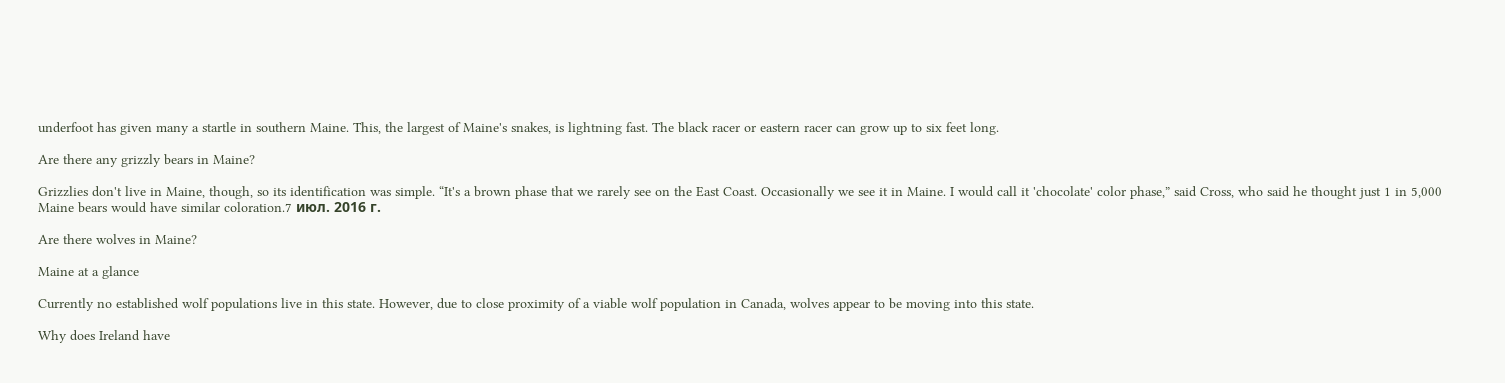underfoot has given many a startle in southern Maine. This, the largest of Maine's snakes, is lightning fast. The black racer or eastern racer can grow up to six feet long.

Are there any grizzly bears in Maine?

Grizzlies don't live in Maine, though, so its identification was simple. “It's a brown phase that we rarely see on the East Coast. Occasionally we see it in Maine. I would call it 'chocolate' color phase,” said Cross, who said he thought just 1 in 5,000 Maine bears would have similar coloration.7 июл. 2016 г.

Are there wolves in Maine?

Maine at a glance

Currently no established wolf populations live in this state. However, due to close proximity of a viable wolf population in Canada, wolves appear to be moving into this state.

Why does Ireland have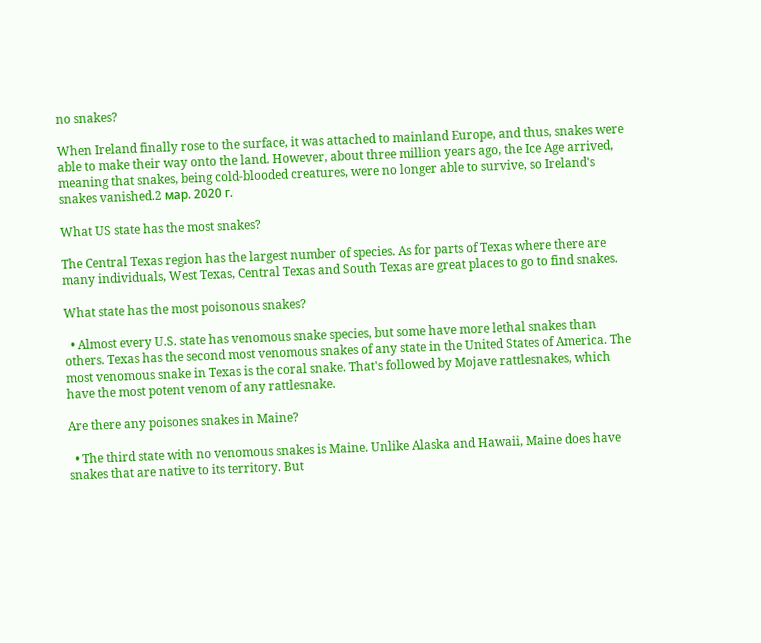no snakes?

When Ireland finally rose to the surface, it was attached to mainland Europe, and thus, snakes were able to make their way onto the land. However, about three million years ago, the Ice Age arrived, meaning that snakes, being cold-blooded creatures, were no longer able to survive, so Ireland's snakes vanished.2 мар. 2020 г.

What US state has the most snakes?

The Central Texas region has the largest number of species. As for parts of Texas where there are many individuals, West Texas, Central Texas and South Texas are great places to go to find snakes.

What state has the most poisonous snakes?

  • Almost every U.S. state has venomous snake species, but some have more lethal snakes than others. Texas has the second most venomous snakes of any state in the United States of America. The most venomous snake in Texas is the coral snake. That's followed by Mojave rattlesnakes, which have the most potent venom of any rattlesnake.

Are there any poisones snakes in Maine?

  • The third state with no venomous snakes is Maine. Unlike Alaska and Hawaii, Maine does have snakes that are native to its territory. But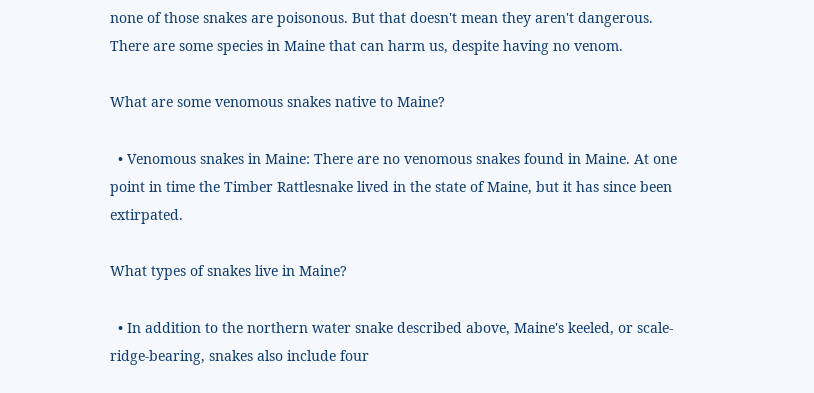none of those snakes are poisonous. But that doesn't mean they aren't dangerous. There are some species in Maine that can harm us, despite having no venom.

What are some venomous snakes native to Maine?

  • Venomous snakes in Maine: There are no venomous snakes found in Maine. At one point in time the Timber Rattlesnake lived in the state of Maine, but it has since been extirpated.

What types of snakes live in Maine?

  • In addition to the northern water snake described above, Maine's keeled, or scale-ridge-bearing, snakes also include four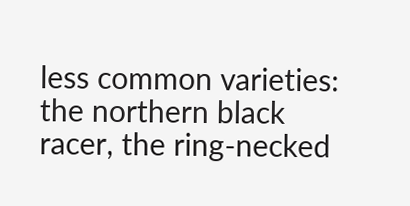less common varieties: the northern black racer, the ring-necked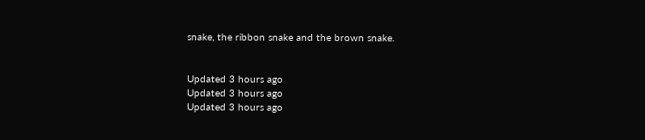snake, the ribbon snake and the brown snake.


Updated 3 hours ago
Updated 3 hours ago
Updated 3 hours ago